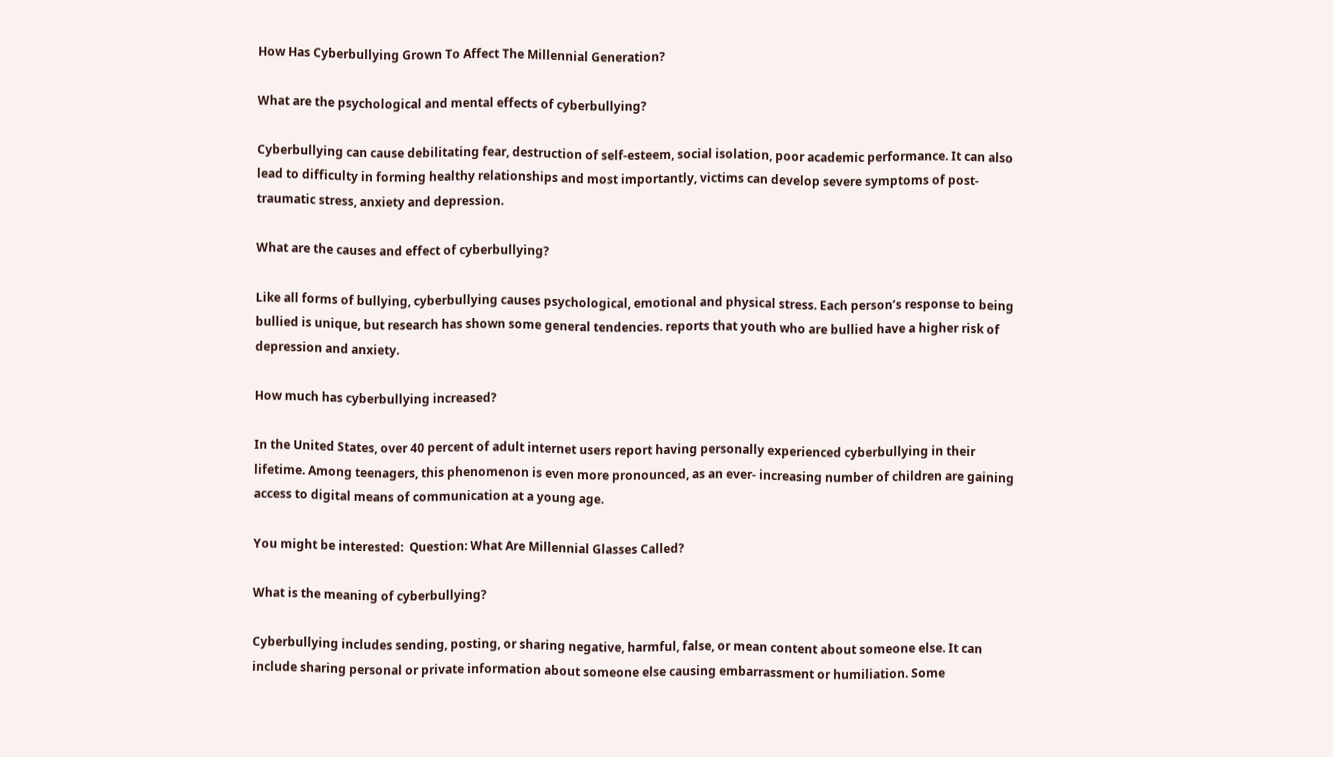How Has Cyberbullying Grown To Affect The Millennial Generation?

What are the psychological and mental effects of cyberbullying?

Cyberbullying can cause debilitating fear, destruction of self-esteem, social isolation, poor academic performance. It can also lead to difficulty in forming healthy relationships and most importantly, victims can develop severe symptoms of post-traumatic stress, anxiety and depression.

What are the causes and effect of cyberbullying?

Like all forms of bullying, cyberbullying causes psychological, emotional and physical stress. Each person’s response to being bullied is unique, but research has shown some general tendencies. reports that youth who are bullied have a higher risk of depression and anxiety.

How much has cyberbullying increased?

In the United States, over 40 percent of adult internet users report having personally experienced cyberbullying in their lifetime. Among teenagers, this phenomenon is even more pronounced, as an ever- increasing number of children are gaining access to digital means of communication at a young age.

You might be interested:  Question: What Are Millennial Glasses Called?

What is the meaning of cyberbullying?

Cyberbullying includes sending, posting, or sharing negative, harmful, false, or mean content about someone else. It can include sharing personal or private information about someone else causing embarrassment or humiliation. Some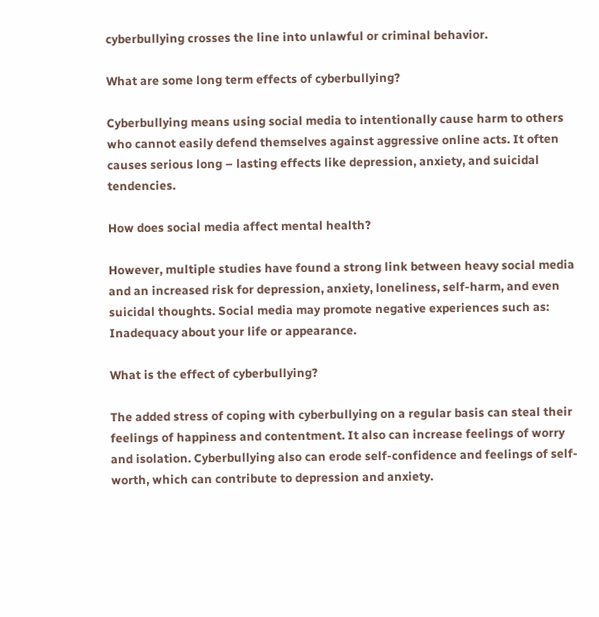cyberbullying crosses the line into unlawful or criminal behavior.

What are some long term effects of cyberbullying?

Cyberbullying means using social media to intentionally cause harm to others who cannot easily defend themselves against aggressive online acts. It often causes serious long – lasting effects like depression, anxiety, and suicidal tendencies.

How does social media affect mental health?

However, multiple studies have found a strong link between heavy social media and an increased risk for depression, anxiety, loneliness, self-harm, and even suicidal thoughts. Social media may promote negative experiences such as: Inadequacy about your life or appearance.

What is the effect of cyberbullying?

The added stress of coping with cyberbullying on a regular basis can steal their feelings of happiness and contentment. It also can increase feelings of worry and isolation. Cyberbullying also can erode self-confidence and feelings of self-worth, which can contribute to depression and anxiety.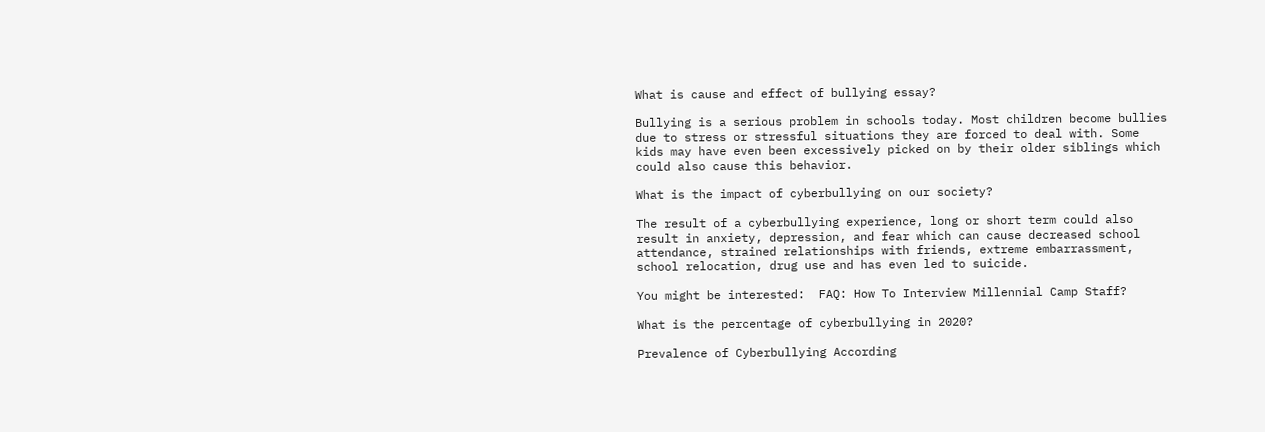What is cause and effect of bullying essay?

Bullying is a serious problem in schools today. Most children become bullies due to stress or stressful situations they are forced to deal with. Some kids may have even been excessively picked on by their older siblings which could also cause this behavior.

What is the impact of cyberbullying on our society?

The result of a cyberbullying experience, long or short term could also result in anxiety, depression, and fear which can cause decreased school attendance, strained relationships with friends, extreme embarrassment, school relocation, drug use and has even led to suicide.

You might be interested:  FAQ: How To Interview Millennial Camp Staff?

What is the percentage of cyberbullying in 2020?

Prevalence of Cyberbullying According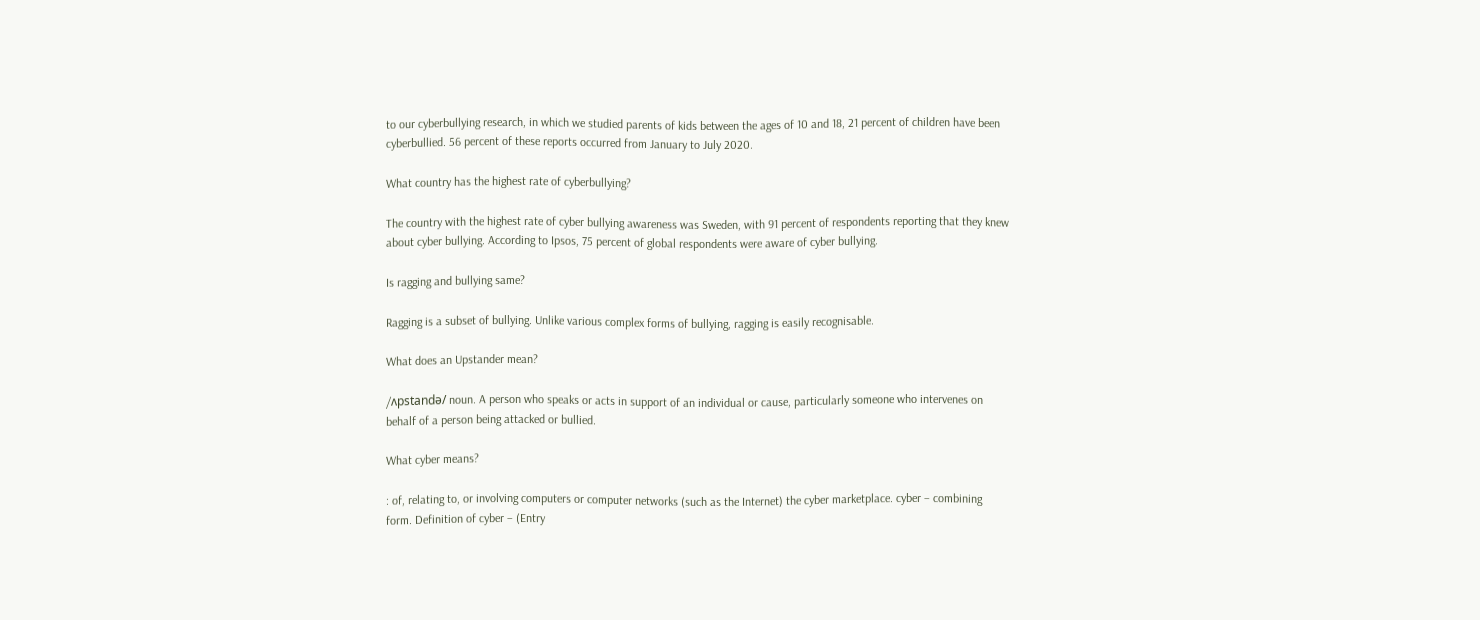to our cyberbullying research, in which we studied parents of kids between the ages of 10 and 18, 21 percent of children have been cyberbullied. 56 percent of these reports occurred from January to July 2020.

What country has the highest rate of cyberbullying?

The country with the highest rate of cyber bullying awareness was Sweden, with 91 percent of respondents reporting that they knew about cyber bullying. According to Ipsos, 75 percent of global respondents were aware of cyber bullying.

Is ragging and bullying same?

Ragging is a subset of bullying. Unlike various complex forms of bullying, ragging is easily recognisable.

What does an Upstander mean?

/ʌpstandə/ noun. A person who speaks or acts in support of an individual or cause, particularly someone who intervenes on behalf of a person being attacked or bullied.

What cyber means?

: of, relating to, or involving computers or computer networks (such as the Internet) the cyber marketplace. cyber – combining form. Definition of cyber – (Entry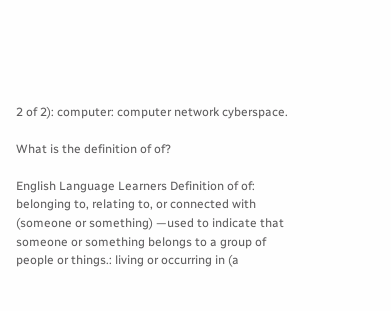2 of 2): computer: computer network cyberspace.

What is the definition of of?

English Language Learners Definition of of: belonging to, relating to, or connected with (someone or something) —used to indicate that someone or something belongs to a group of people or things.: living or occurring in (a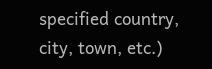specified country, city, town, etc.)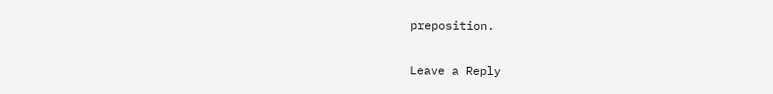preposition.

Leave a Reply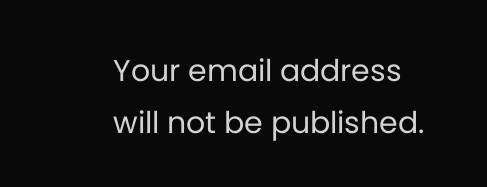Your email address will not be published.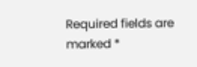Required fields are marked *